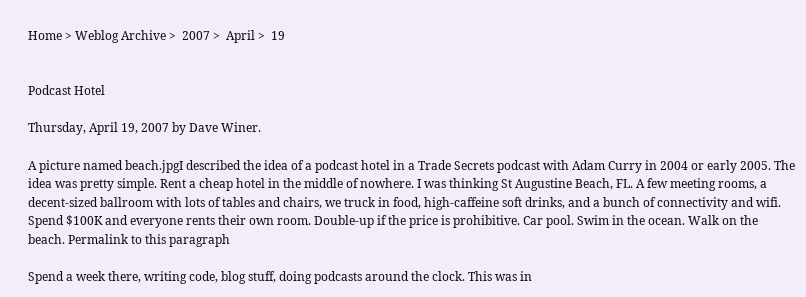Home > Weblog Archive >  2007 >  April >  19


Podcast Hotel

Thursday, April 19, 2007 by Dave Winer.

A picture named beach.jpgI described the idea of a podcast hotel in a Trade Secrets podcast with Adam Curry in 2004 or early 2005. The idea was pretty simple. Rent a cheap hotel in the middle of nowhere. I was thinking St Augustine Beach, FL. A few meeting rooms, a decent-sized ballroom with lots of tables and chairs, we truck in food, high-caffeine soft drinks, and a bunch of connectivity and wifi. Spend $100K and everyone rents their own room. Double-up if the price is prohibitive. Car pool. Swim in the ocean. Walk on the beach. Permalink to this paragraph

Spend a week there, writing code, blog stuff, doing podcasts around the clock. This was in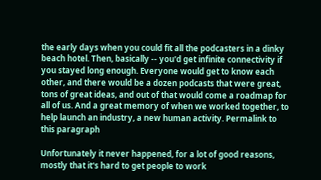the early days when you could fit all the podcasters in a dinky beach hotel. Then, basically -- you'd get infinite connectivity if you stayed long enough. Everyone would get to know each other, and there would be a dozen podcasts that were great, tons of great ideas, and out of that would come a roadmap for all of us. And a great memory of when we worked together, to help launch an industry, a new human activity. Permalink to this paragraph

Unfortunately it never happened, for a lot of good reasons, mostly that it's hard to get people to work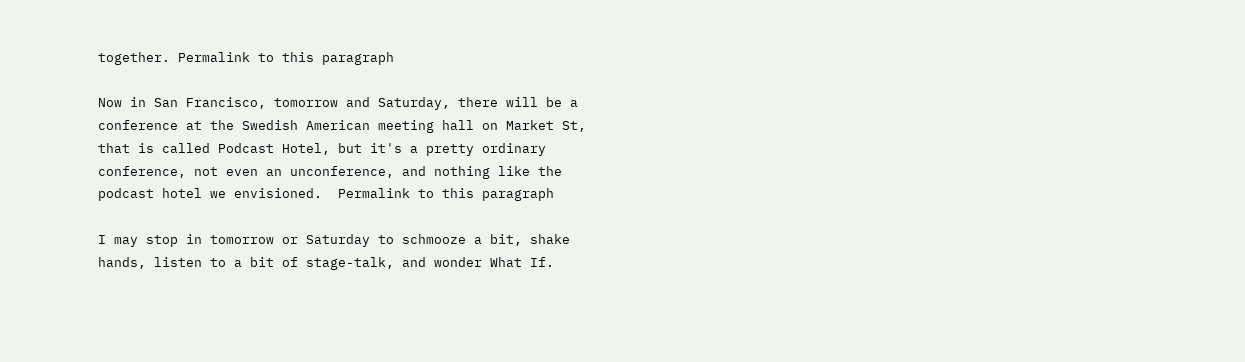together. Permalink to this paragraph

Now in San Francisco, tomorrow and Saturday, there will be a conference at the Swedish American meeting hall on Market St, that is called Podcast Hotel, but it's a pretty ordinary conference, not even an unconference, and nothing like the podcast hotel we envisioned.  Permalink to this paragraph

I may stop in tomorrow or Saturday to schmooze a bit, shake hands, listen to a bit of stage-talk, and wonder What If.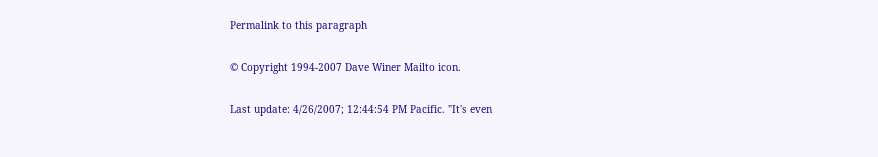Permalink to this paragraph

© Copyright 1994-2007 Dave Winer Mailto icon.

Last update: 4/26/2007; 12:44:54 PM Pacific. "It's even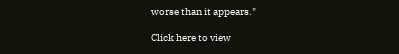worse than it appears."

Click here to view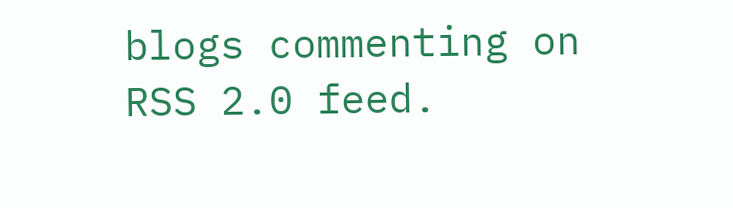blogs commenting on  RSS 2.0 feed.